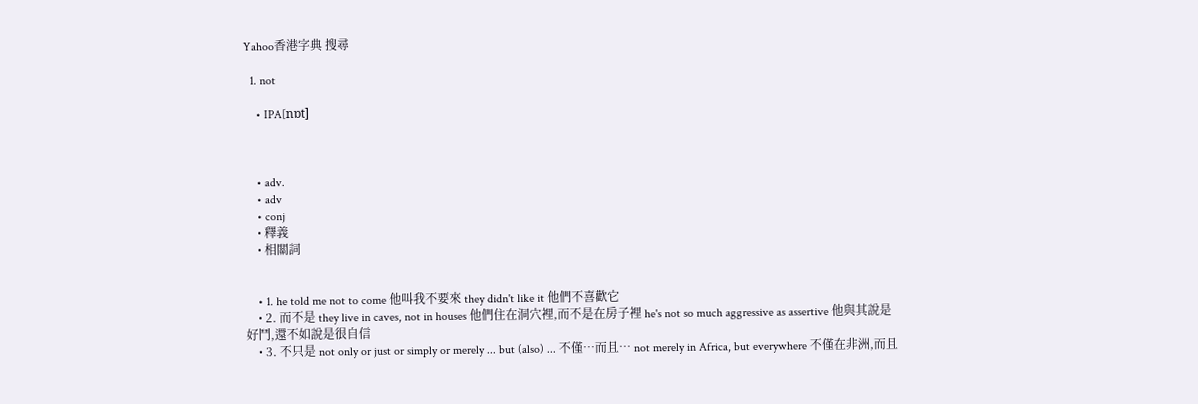Yahoo香港字典 搜尋

  1. not

    • IPA[nɒt]



    • adv.
    • adv
    • conj
    • 釋義
    • 相關詞


    • 1. he told me not to come 他叫我不要來 they didn't like it 他們不喜歡它
    • 2. 而不是 they live in caves, not in houses 他們住在洞穴裡,而不是在房子裡 he's not so much aggressive as assertive 他與其說是好鬥,還不如說是很自信
    • 3. 不只是 not only or just or simply or merely ... but (also) ... 不僅…而且… not merely in Africa, but everywhere 不僅在非洲,而且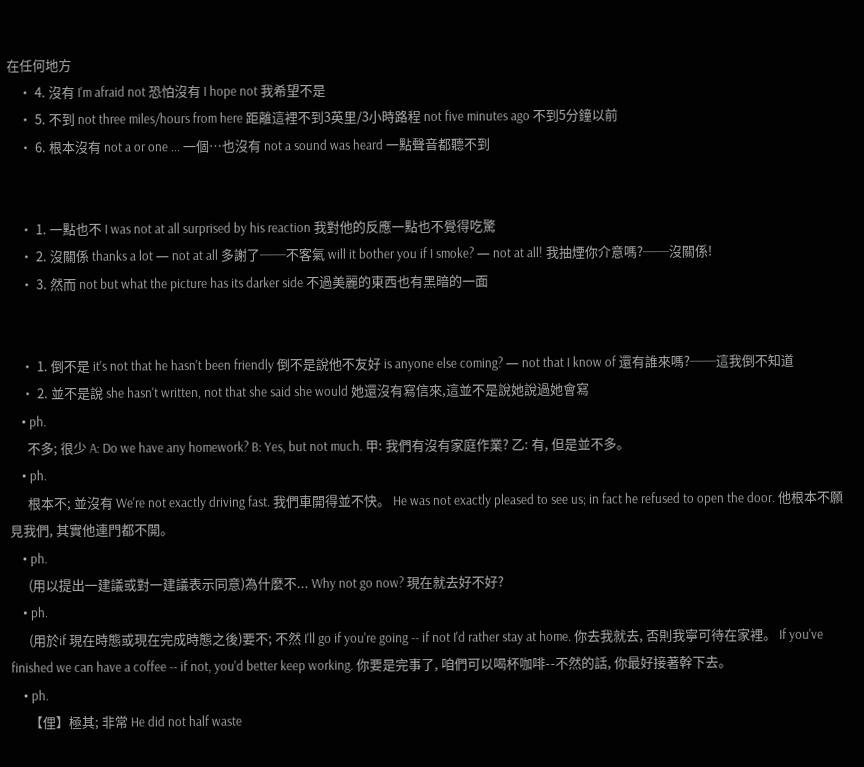在任何地方
    • 4. 沒有 I'm afraid not 恐怕沒有 I hope not 我希望不是
    • 5. 不到 not three miles/hours from here 距離這裡不到3英里/3小時路程 not five minutes ago 不到5分鐘以前
    • 6. 根本沒有 not a or one ... 一個…也沒有 not a sound was heard 一點聲音都聽不到


    • 1. 一點也不 I was not at all surprised by his reaction 我對他的反應一點也不覺得吃驚
    • 2. 沒關係 thanks a lot — not at all 多謝了──不客氣 will it bother you if I smoke? — not at all! 我抽煙你介意嗎?──沒關係!
    • 3. 然而 not but what the picture has its darker side 不過美麗的東西也有黑暗的一面


    • 1. 倒不是 it's not that he hasn't been friendly 倒不是說他不友好 is anyone else coming? — not that I know of 還有誰來嗎?──這我倒不知道
    • 2. 並不是說 she hasn't written, not that she said she would 她還沒有寫信來,這並不是說她說過她會寫
    • ph.
      不多; 很少 A: Do we have any homework? B: Yes, but not much. 甲: 我們有沒有家庭作業? 乙: 有, 但是並不多。
    • ph.
      根本不; 並沒有 We're not exactly driving fast. 我們車開得並不快。 He was not exactly pleased to see us; in fact he refused to open the door. 他根本不願見我們, 其實他連門都不開。
    • ph.
      (用以提出一建議或對一建議表示同意)為什麼不... Why not go now? 現在就去好不好?
    • ph.
      (用於if 現在時態或現在完成時態之後)要不; 不然 I'll go if you're going -- if not I'd rather stay at home. 你去我就去, 否則我寧可待在家裡。 If you've finished we can have a coffee -- if not, you'd better keep working. 你要是完事了, 咱們可以喝杯咖啡--不然的話, 你最好接著幹下去。
    • ph.
      【俚】極其; 非常 He did not half waste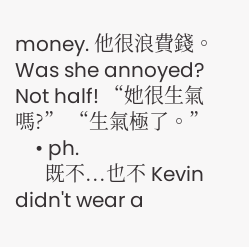money. 他很浪費錢。 Was she annoyed? Not half! “她很生氣嗎?” “生氣極了。”
    • ph.
      既不...也不 Kevin didn't wear a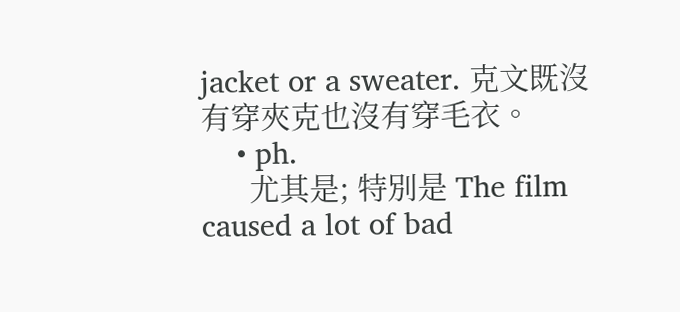jacket or a sweater. 克文既沒有穿夾克也沒有穿毛衣。
    • ph.
      尤其是; 特別是 The film caused a lot of bad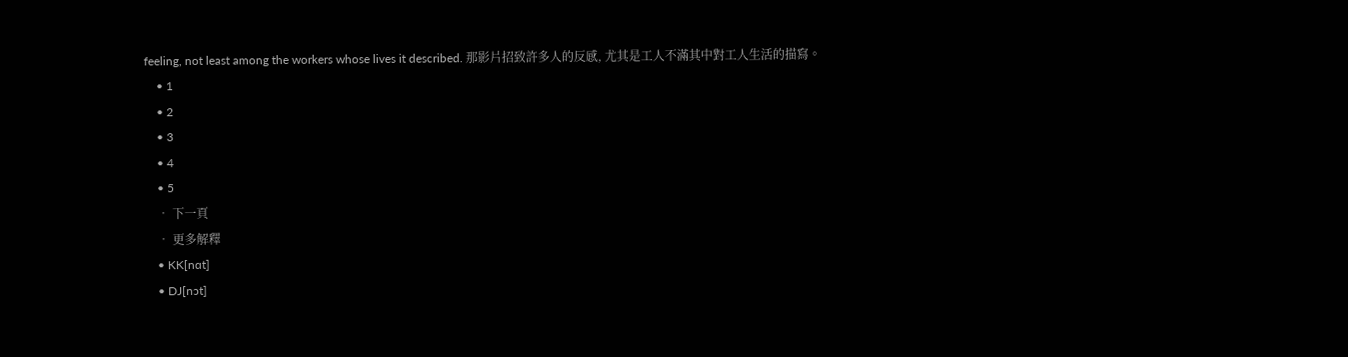feeling, not least among the workers whose lives it described. 那影片招致許多人的反感, 尤其是工人不滿其中對工人生活的描寫。
    • 1
    • 2
    • 3
    • 4
    • 5
    • 下一頁
    • 更多解釋
    • KK[nɑt]
    • DJ[nɔt]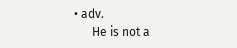• adv.
      He is not a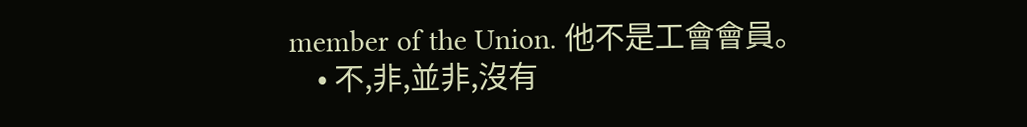member of the Union. 他不是工會會員。
    • 不,非,並非,沒有